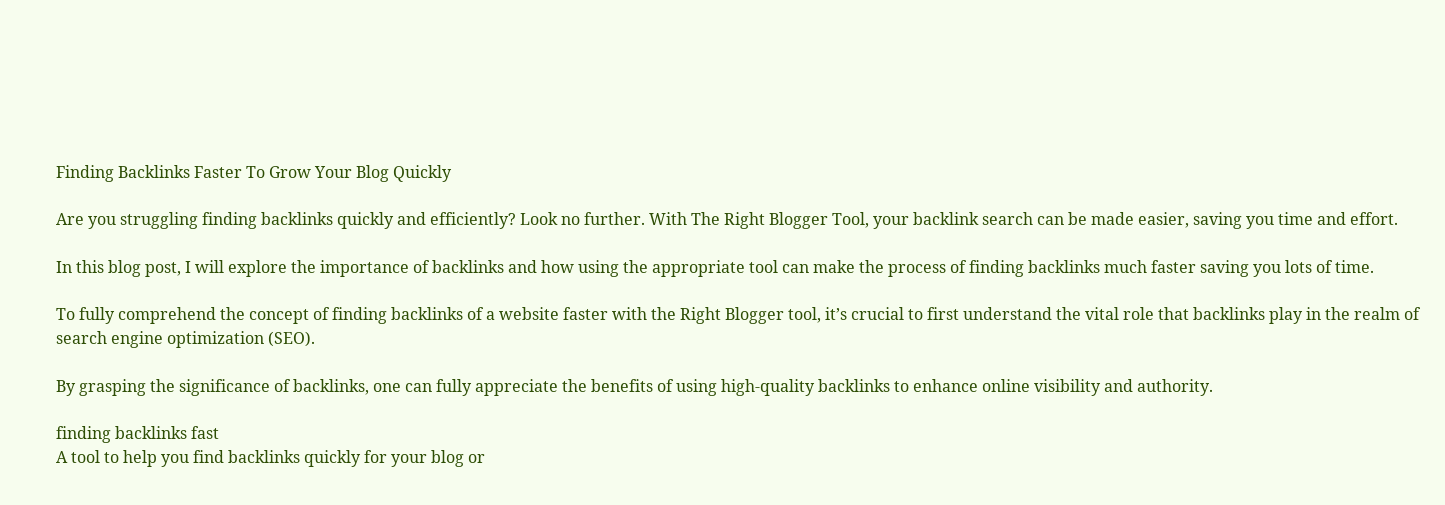Finding Backlinks Faster To Grow Your Blog Quickly

Are you struggling finding backlinks quickly and efficiently? Look no further. With The Right Blogger Tool, your backlink search can be made easier, saving you time and effort.

In this blog post, I will explore the importance of backlinks and how using the appropriate tool can make the process of finding backlinks much faster saving you lots of time.

To fully comprehend the concept of finding backlinks of a website faster with the Right Blogger tool, it’s crucial to first understand the vital role that backlinks play in the realm of search engine optimization (SEO).

By grasping the significance of backlinks, one can fully appreciate the benefits of using high-quality backlinks to enhance online visibility and authority.

finding backlinks fast
A tool to help you find backlinks quickly for your blog or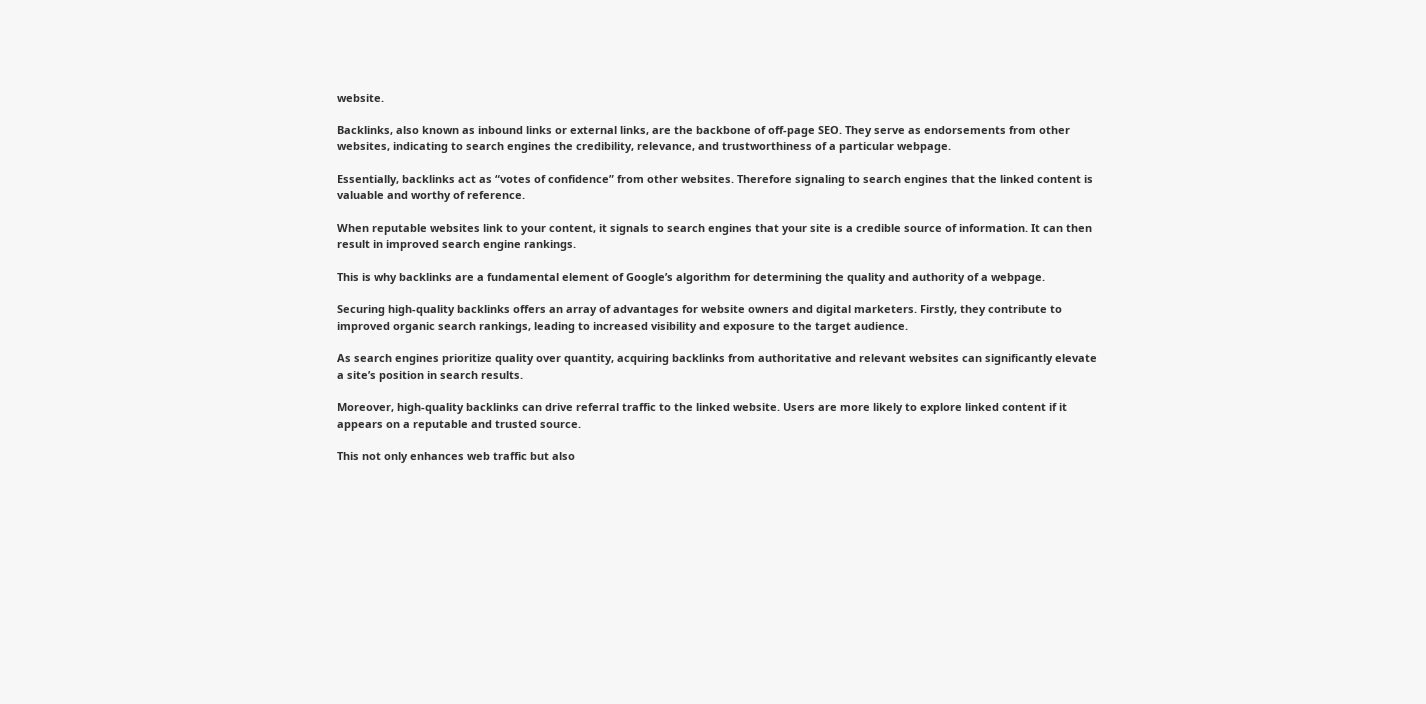website.

Backlinks, also known as inbound links or external links, are the backbone of off-page SEO. They serve as endorsements from other websites, indicating to search engines the credibility, relevance, and trustworthiness of a particular webpage.

Essentially, backlinks act as “votes of confidence” from other websites. Therefore signaling to search engines that the linked content is valuable and worthy of reference.

When reputable websites link to your content, it signals to search engines that your site is a credible source of information. It can then result in improved search engine rankings.

This is why backlinks are a fundamental element of Google’s algorithm for determining the quality and authority of a webpage.

Securing high-quality backlinks offers an array of advantages for website owners and digital marketers. Firstly, they contribute to improved organic search rankings, leading to increased visibility and exposure to the target audience.

As search engines prioritize quality over quantity, acquiring backlinks from authoritative and relevant websites can significantly elevate a site’s position in search results.

Moreover, high-quality backlinks can drive referral traffic to the linked website. Users are more likely to explore linked content if it appears on a reputable and trusted source.

This not only enhances web traffic but also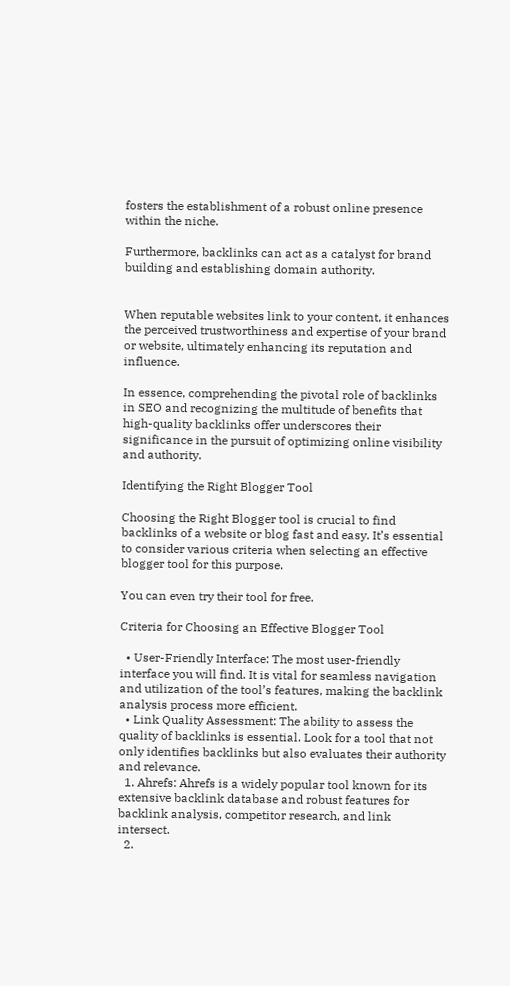fosters the establishment of a robust online presence within the niche.

Furthermore, backlinks can act as a catalyst for brand building and establishing domain authority.


When reputable websites link to your content, it enhances the perceived trustworthiness and expertise of your brand or website, ultimately enhancing its reputation and influence.

In essence, comprehending the pivotal role of backlinks in SEO and recognizing the multitude of benefits that high-quality backlinks offer underscores their significance in the pursuit of optimizing online visibility and authority.

Identifying the Right Blogger Tool

Choosing the Right Blogger tool is crucial to find backlinks of a website or blog fast and easy. It’s essential to consider various criteria when selecting an effective blogger tool for this purpose.

You can even try their tool for free.

Criteria for Choosing an Effective Blogger Tool

  • User-Friendly Interface: The most user-friendly interface you will find. It is vital for seamless navigation and utilization of the tool’s features, making the backlink analysis process more efficient.
  • Link Quality Assessment: The ability to assess the quality of backlinks is essential. Look for a tool that not only identifies backlinks but also evaluates their authority and relevance.
  1. Ahrefs: Ahrefs is a widely popular tool known for its extensive backlink database and robust features for backlink analysis, competitor research, and link intersect.
  2.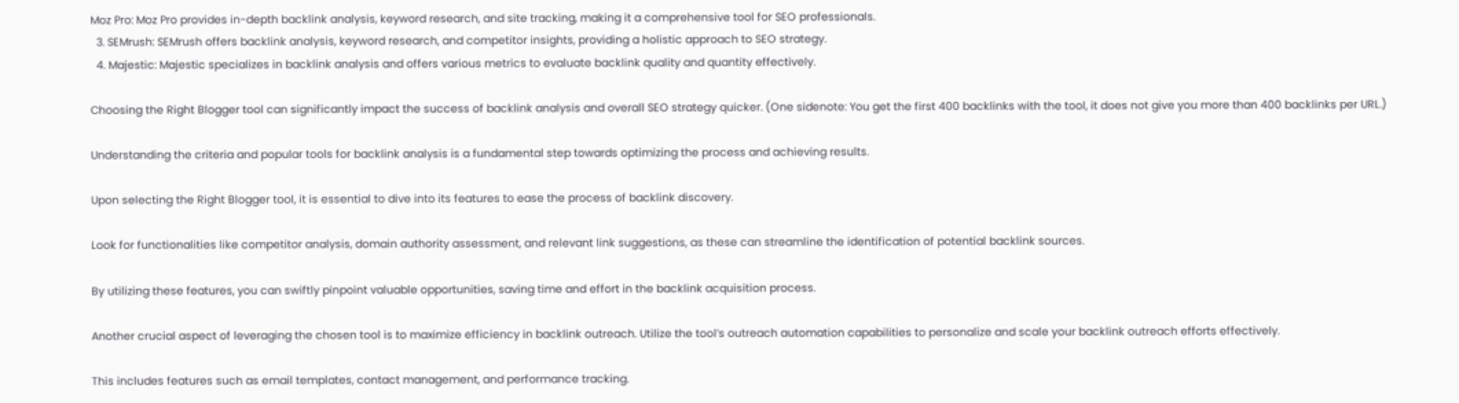Moz Pro: Moz Pro provides in-depth backlink analysis, keyword research, and site tracking, making it a comprehensive tool for SEO professionals.
  3. SEMrush: SEMrush offers backlink analysis, keyword research, and competitor insights, providing a holistic approach to SEO strategy.
  4. Majestic: Majestic specializes in backlink analysis and offers various metrics to evaluate backlink quality and quantity effectively.

Choosing the Right Blogger tool can significantly impact the success of backlink analysis and overall SEO strategy quicker. (One sidenote: You get the first 400 backlinks with the tool, it does not give you more than 400 backlinks per URL.)

Understanding the criteria and popular tools for backlink analysis is a fundamental step towards optimizing the process and achieving results.

Upon selecting the Right Blogger tool, it is essential to dive into its features to ease the process of backlink discovery.

Look for functionalities like competitor analysis, domain authority assessment, and relevant link suggestions, as these can streamline the identification of potential backlink sources.

By utilizing these features, you can swiftly pinpoint valuable opportunities, saving time and effort in the backlink acquisition process.

Another crucial aspect of leveraging the chosen tool is to maximize efficiency in backlink outreach. Utilize the tool’s outreach automation capabilities to personalize and scale your backlink outreach efforts effectively.

This includes features such as email templates, contact management, and performance tracking.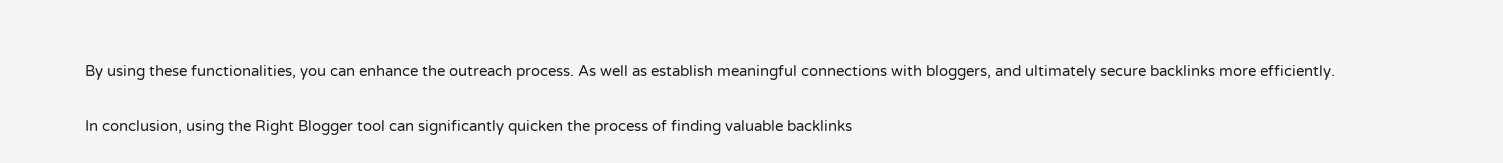By using these functionalities, you can enhance the outreach process. As well as establish meaningful connections with bloggers, and ultimately secure backlinks more efficiently.

In conclusion, using the Right Blogger tool can significantly quicken the process of finding valuable backlinks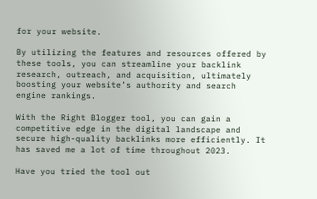for your website.

By utilizing the features and resources offered by these tools, you can streamline your backlink research, outreach, and acquisition, ultimately boosting your website’s authority and search engine rankings.

With the Right Blogger tool, you can gain a competitive edge in the digital landscape and secure high-quality backlinks more efficiently. It has saved me a lot of time throughout 2023.

Have you tried the tool out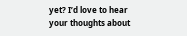yet? I’d love to hear your thoughts about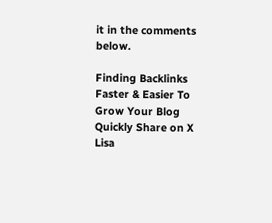it in the comments below.

Finding Backlinks Faster & Easier To Grow Your Blog Quickly Share on X
Lisa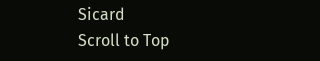Sicard
Scroll to Top